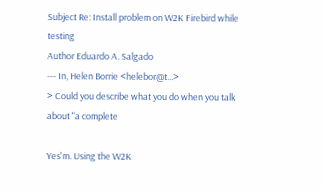Subject Re: Install problem on W2K Firebird while testing
Author Eduardo A. Salgado
--- In, Helen Borrie <helebor@t...>
> Could you describe what you do when you talk about "a complete

Yes'm. Using the W2K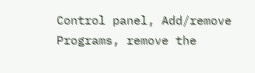Control panel, Add/remove Programs, remove the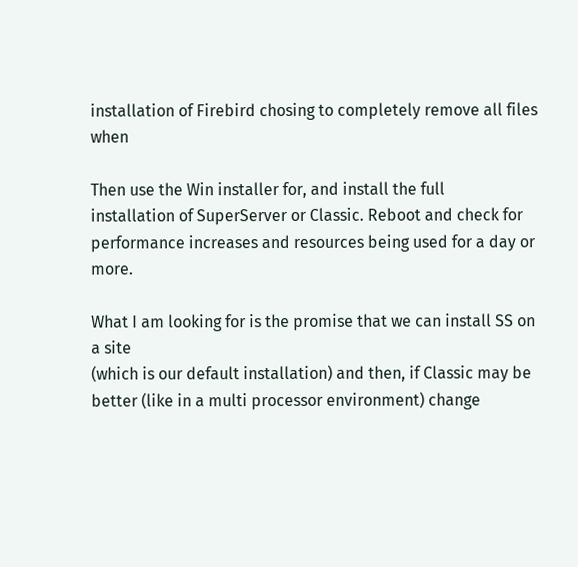installation of Firebird chosing to completely remove all files when

Then use the Win installer for, and install the full
installation of SuperServer or Classic. Reboot and check for
performance increases and resources being used for a day or more.

What I am looking for is the promise that we can install SS on a site
(which is our default installation) and then, if Classic may be
better (like in a multi processor environment) change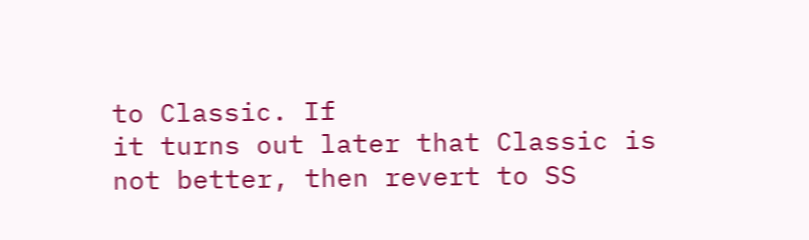to Classic. If
it turns out later that Classic is not better, then revert to SS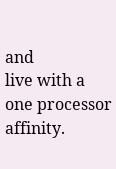and
live with a one processor affinity.